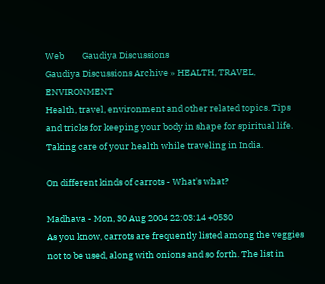Web         Gaudiya Discussions
Gaudiya Discussions Archive » HEALTH, TRAVEL, ENVIRONMENT
Health, travel, environment and other related topics. Tips and tricks for keeping your body in shape for spiritual life. Taking care of your health while traveling in India.

On different kinds of carrots - What's what?

Madhava - Mon, 30 Aug 2004 22:03:14 +0530
As you know, carrots are frequently listed among the veggies not to be used, along with onions and so forth. The list in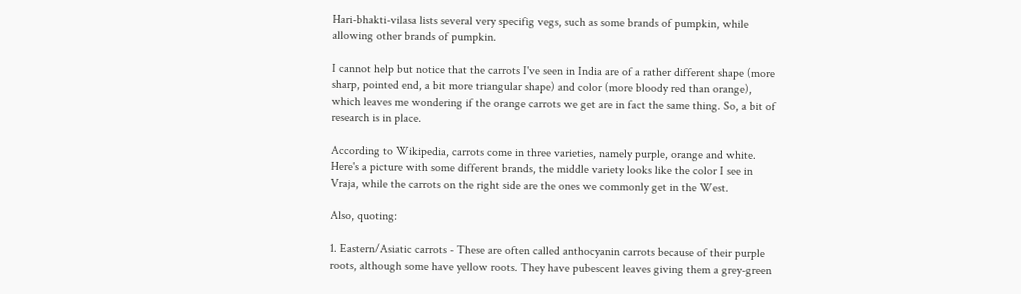Hari-bhakti-vilasa lists several very specifig vegs, such as some brands of pumpkin, while allowing other brands of pumpkin.

I cannot help but notice that the carrots I've seen in India are of a rather different shape (more sharp, pointed end, a bit more triangular shape) and color (more bloody red than orange), which leaves me wondering if the orange carrots we get are in fact the same thing. So, a bit of research is in place.

According to Wikipedia, carrots come in three varieties, namely purple, orange and white. Here's a picture with some different brands, the middle variety looks like the color I see in Vraja, while the carrots on the right side are the ones we commonly get in the West.

Also, quoting:

1. Eastern/Asiatic carrots - These are often called anthocyanin carrots because of their purple roots, although some have yellow roots. They have pubescent leaves giving them a grey-green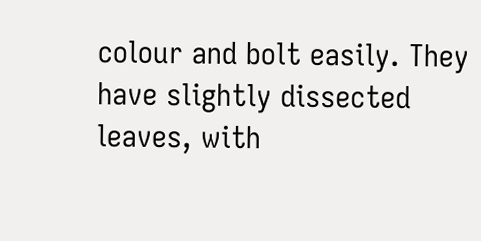colour and bolt easily. They have slightly dissected leaves, with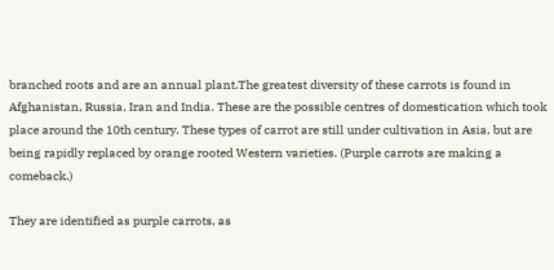branched roots and are an annual plant.The greatest diversity of these carrots is found in Afghanistan, Russia, Iran and India. These are the possible centres of domestication which took place around the 10th century. These types of carrot are still under cultivation in Asia, but are being rapidly replaced by orange rooted Western varieties. (Purple carrots are making a comeback.)

They are identified as purple carrots, as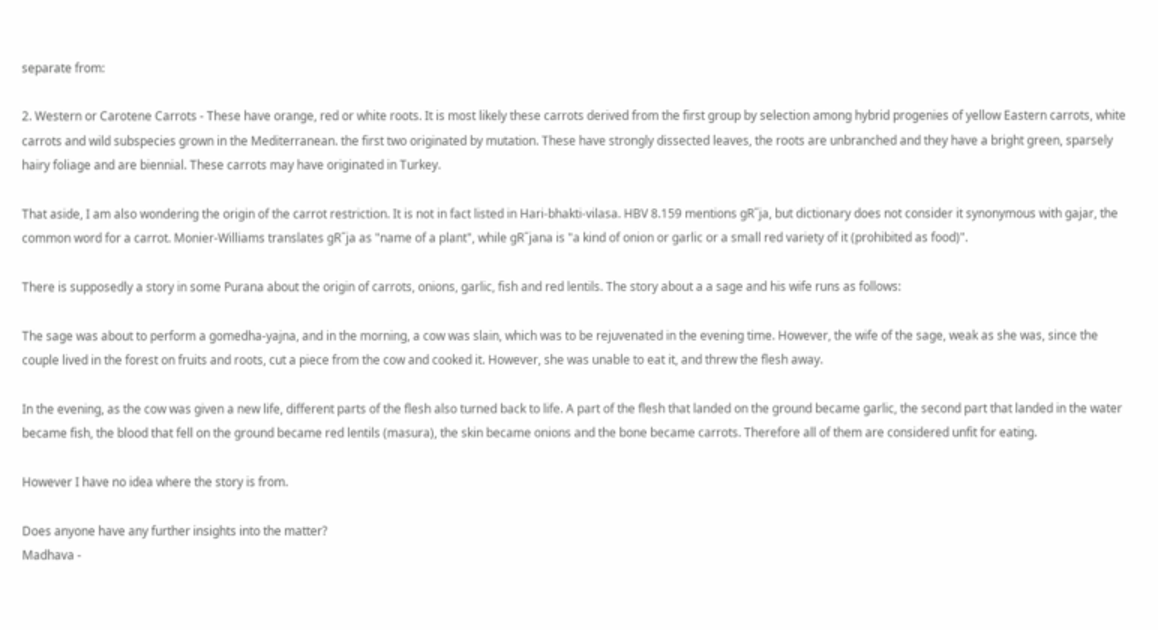separate from:

2. Western or Carotene Carrots - These have orange, red or white roots. It is most likely these carrots derived from the first group by selection among hybrid progenies of yellow Eastern carrots, white carrots and wild subspecies grown in the Mediterranean. the first two originated by mutation. These have strongly dissected leaves, the roots are unbranched and they have a bright green, sparsely hairy foliage and are biennial. These carrots may have originated in Turkey.

That aside, I am also wondering the origin of the carrot restriction. It is not in fact listed in Hari-bhakti-vilasa. HBV 8.159 mentions gR˝ja, but dictionary does not consider it synonymous with gajar, the common word for a carrot. Monier-Williams translates gR˝ja as "name of a plant", while gR˝jana is "a kind of onion or garlic or a small red variety of it (prohibited as food)".

There is supposedly a story in some Purana about the origin of carrots, onions, garlic, fish and red lentils. The story about a a sage and his wife runs as follows:

The sage was about to perform a gomedha-yajna, and in the morning, a cow was slain, which was to be rejuvenated in the evening time. However, the wife of the sage, weak as she was, since the couple lived in the forest on fruits and roots, cut a piece from the cow and cooked it. However, she was unable to eat it, and threw the flesh away.

In the evening, as the cow was given a new life, different parts of the flesh also turned back to life. A part of the flesh that landed on the ground became garlic, the second part that landed in the water became fish, the blood that fell on the ground became red lentils (masura), the skin became onions and the bone became carrots. Therefore all of them are considered unfit for eating.

However I have no idea where the story is from.

Does anyone have any further insights into the matter?
Madhava -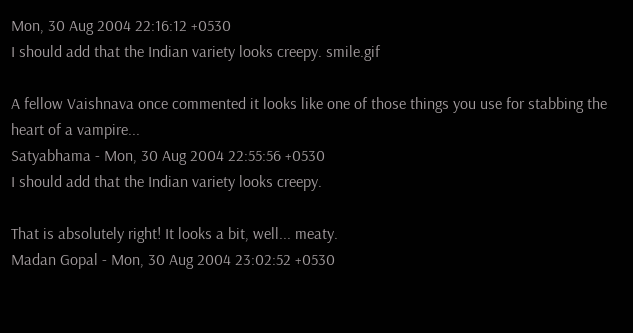Mon, 30 Aug 2004 22:16:12 +0530
I should add that the Indian variety looks creepy. smile.gif

A fellow Vaishnava once commented it looks like one of those things you use for stabbing the heart of a vampire...
Satyabhama - Mon, 30 Aug 2004 22:55:56 +0530
I should add that the Indian variety looks creepy.

That is absolutely right! It looks a bit, well... meaty.
Madan Gopal - Mon, 30 Aug 2004 23:02:52 +0530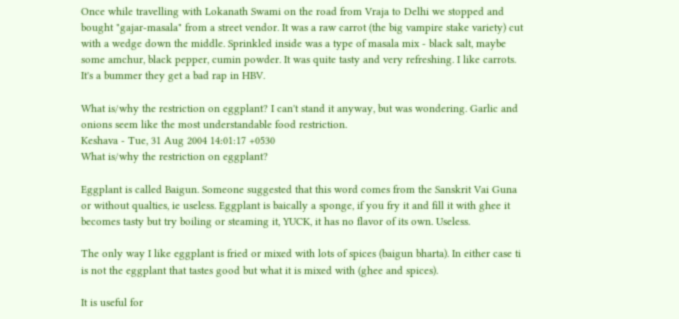Once while travelling with Lokanath Swami on the road from Vraja to Delhi we stopped and bought "gajar-masala" from a street vendor. It was a raw carrot (the big vampire stake variety) cut with a wedge down the middle. Sprinkled inside was a type of masala mix - black salt, maybe some amchur, black pepper, cumin powder. It was quite tasty and very refreshing. I like carrots. It's a bummer they get a bad rap in HBV.

What is/why the restriction on eggplant? I can't stand it anyway, but was wondering. Garlic and onions seem like the most understandable food restriction.
Keshava - Tue, 31 Aug 2004 14:01:17 +0530
What is/why the restriction on eggplant?

Eggplant is called Baigun. Someone suggested that this word comes from the Sanskrit Vai Guna or without qualties, ie useless. Eggplant is baically a sponge, if you fry it and fill it with ghee it becomes tasty but try boiling or steaming it, YUCK, it has no flavor of its own. Useless.

The only way I like eggplant is fried or mixed with lots of spices (baigun bharta). In either case ti is not the eggplant that tastes good but what it is mixed with (ghee and spices).

It is useful for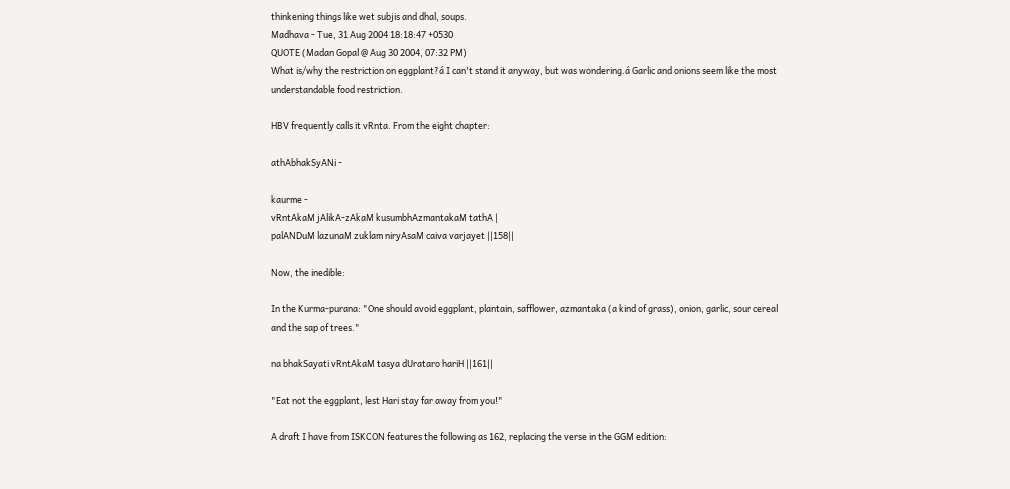thinkening things like wet subjis and dhal, soups.
Madhava - Tue, 31 Aug 2004 18:18:47 +0530
QUOTE (Madan Gopal @ Aug 30 2004, 07:32 PM)
What is/why the restriction on eggplant?á I can't stand it anyway, but was wondering.á Garlic and onions seem like the most understandable food restriction.

HBV frequently calls it vRnta. From the eight chapter:

athAbhakSyANi -

kaurme -
vRntAkaM jAlikA-zAkaM kusumbhAzmantakaM tathA |
palANDuM lazunaM zuklam niryAsaM caiva varjayet ||158||

Now, the inedible:

In the Kurma-purana: "One should avoid eggplant, plantain, safflower, azmantaka (a kind of grass), onion, garlic, sour cereal and the sap of trees."

na bhakSayati vRntAkaM tasya dUrataro hariH ||161||

"Eat not the eggplant, lest Hari stay far away from you!"

A draft I have from ISKCON features the following as 162, replacing the verse in the GGM edition: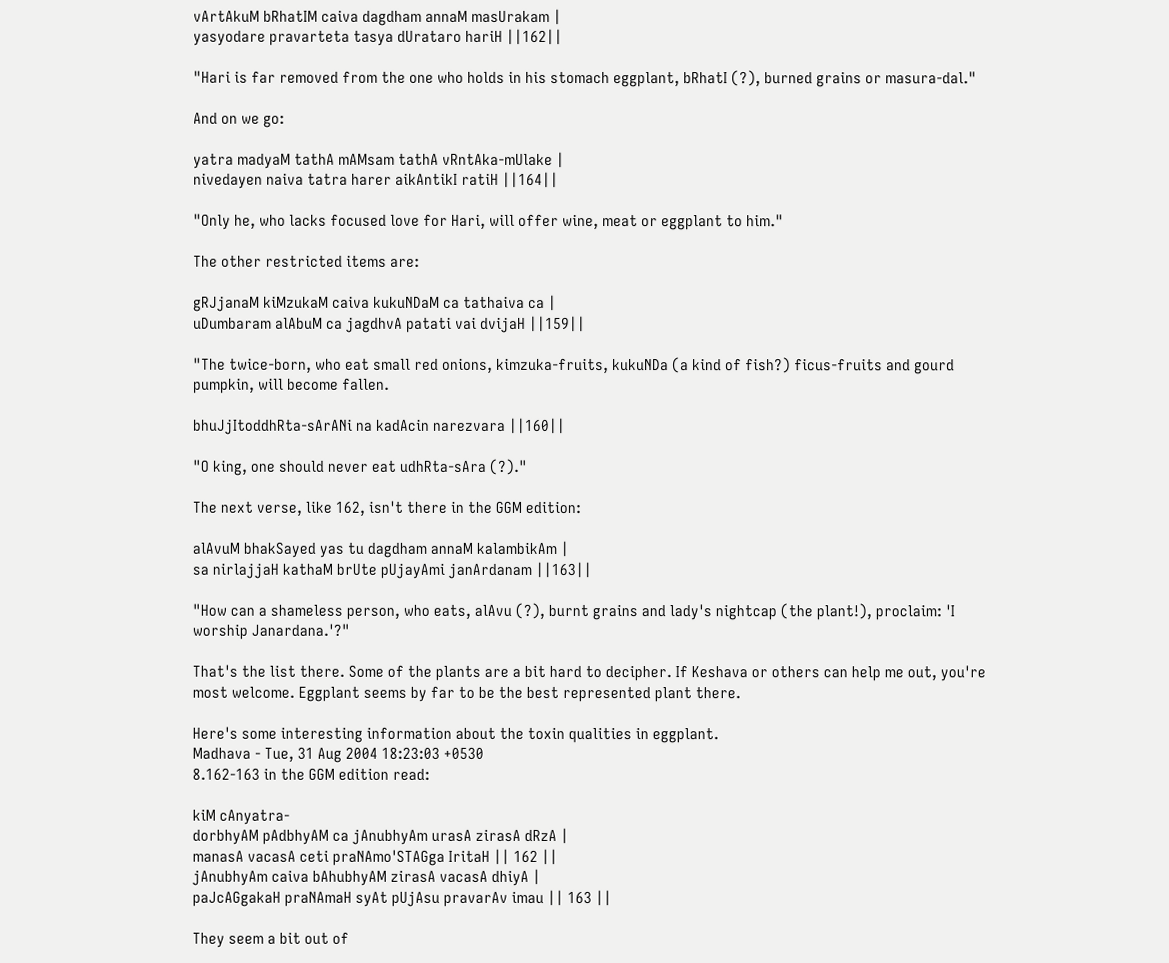vArtAkuM bRhatIM caiva dagdham annaM masUrakam |
yasyodare pravarteta tasya dUrataro hariH ||162||

"Hari is far removed from the one who holds in his stomach eggplant, bRhatI (?), burned grains or masura-dal."

And on we go:

yatra madyaM tathA mAMsam tathA vRntAka-mUlake |
nivedayen naiva tatra harer aikAntikI ratiH ||164||

"Only he, who lacks focused love for Hari, will offer wine, meat or eggplant to him."

The other restricted items are:

gRJjanaM kiMzukaM caiva kukuNDaM ca tathaiva ca |
uDumbaram alAbuM ca jagdhvA patati vai dvijaH ||159||

"The twice-born, who eat small red onions, kimzuka-fruits, kukuNDa (a kind of fish?) ficus-fruits and gourd pumpkin, will become fallen.

bhuJjItoddhRta-sArANi na kadAcin narezvara ||160||

"O king, one should never eat udhRta-sAra (?)."

The next verse, like 162, isn't there in the GGM edition:

alAvuM bhakSayed yas tu dagdham annaM kalambikAm |
sa nirlajjaH kathaM brUte pUjayAmi janArdanam ||163||

"How can a shameless person, who eats, alAvu (?), burnt grains and lady's nightcap (the plant!), proclaim: 'I worship Janardana.'?"

That's the list there. Some of the plants are a bit hard to decipher. If Keshava or others can help me out, you're most welcome. Eggplant seems by far to be the best represented plant there.

Here's some interesting information about the toxin qualities in eggplant.
Madhava - Tue, 31 Aug 2004 18:23:03 +0530
8.162-163 in the GGM edition read:

kiM cAnyatra-
dorbhyAM pAdbhyAM ca jAnubhyAm urasA zirasA dRzA |
manasA vacasA ceti praNAmo'STAGga IritaH || 162 ||
jAnubhyAm caiva bAhubhyAM zirasA vacasA dhiyA |
paJcAGgakaH praNAmaH syAt pUjAsu pravarAv imau || 163 ||

They seem a bit out of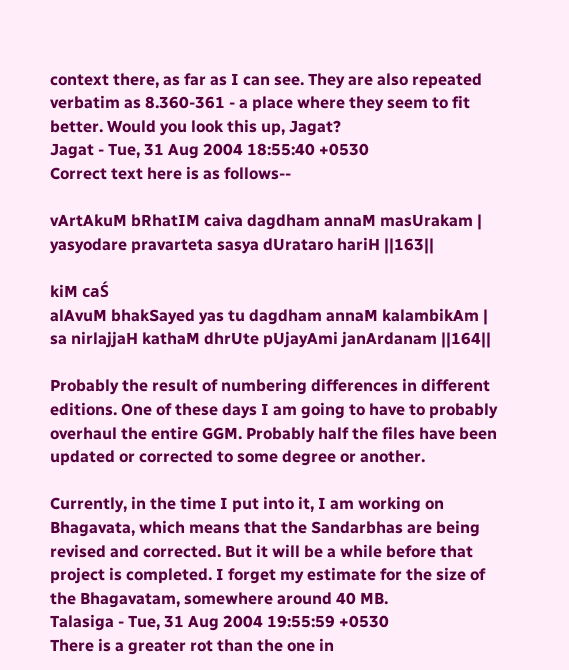context there, as far as I can see. They are also repeated verbatim as 8.360-361 - a place where they seem to fit better. Would you look this up, Jagat?
Jagat - Tue, 31 Aug 2004 18:55:40 +0530
Correct text here is as follows--

vArtAkuM bRhatIM caiva dagdham annaM masUrakam |
yasyodare pravarteta sasya dUrataro hariH ||163||

kiM caŚ
alAvuM bhakSayed yas tu dagdham annaM kalambikAm |
sa nirlajjaH kathaM dhrUte pUjayAmi janArdanam ||164||

Probably the result of numbering differences in different editions. One of these days I am going to have to probably overhaul the entire GGM. Probably half the files have been updated or corrected to some degree or another.

Currently, in the time I put into it, I am working on Bhagavata, which means that the Sandarbhas are being revised and corrected. But it will be a while before that project is completed. I forget my estimate for the size of the Bhagavatam, somewhere around 40 MB.
Talasiga - Tue, 31 Aug 2004 19:55:59 +0530
There is a greater rot than the one in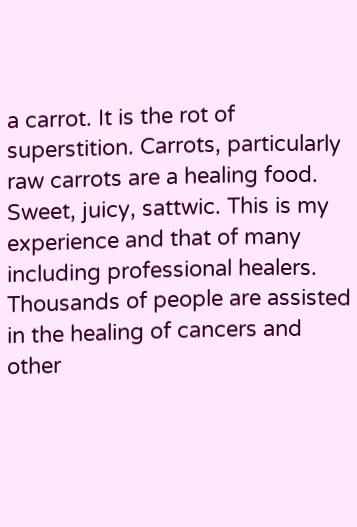a carrot. It is the rot of superstition. Carrots, particularly raw carrots are a healing food. Sweet, juicy, sattwic. This is my experience and that of many including professional healers. Thousands of people are assisted in the healing of cancers and other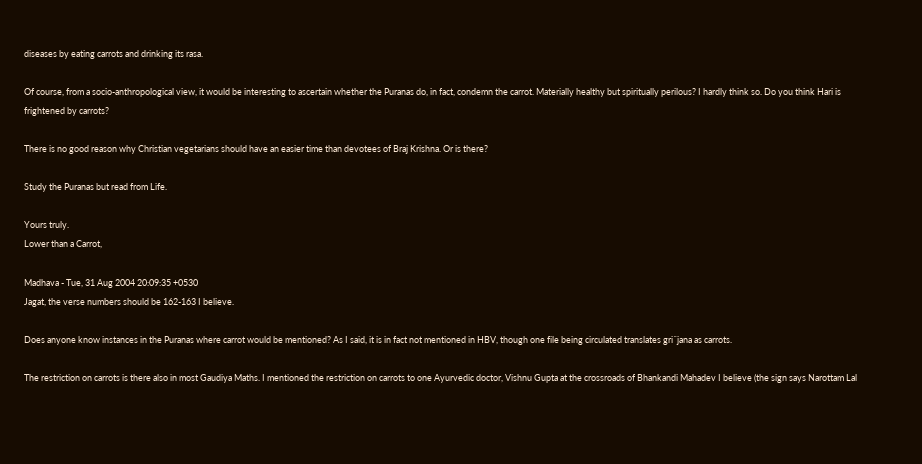diseases by eating carrots and drinking its rasa.

Of course, from a socio-anthropological view, it would be interesting to ascertain whether the Puranas do, in fact, condemn the carrot. Materially healthy but spiritually perilous? I hardly think so. Do you think Hari is frightened by carrots?

There is no good reason why Christian vegetarians should have an easier time than devotees of Braj Krishna. Or is there?

Study the Puranas but read from Life.

Yours truly.
Lower than a Carrot,

Madhava - Tue, 31 Aug 2004 20:09:35 +0530
Jagat, the verse numbers should be 162-163 I believe.

Does anyone know instances in the Puranas where carrot would be mentioned? As I said, it is in fact not mentioned in HBV, though one file being circulated translates gri˝jana as carrots.

The restriction on carrots is there also in most Gaudiya Maths. I mentioned the restriction on carrots to one Ayurvedic doctor, Vishnu Gupta at the crossroads of Bhankandi Mahadev I believe (the sign says Narottam Lal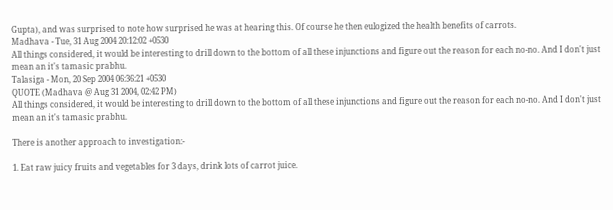Gupta), and was surprised to note how surprised he was at hearing this. Of course he then eulogized the health benefits of carrots.
Madhava - Tue, 31 Aug 2004 20:12:02 +0530
All things considered, it would be interesting to drill down to the bottom of all these injunctions and figure out the reason for each no-no. And I don't just mean an it's tamasic prabhu.
Talasiga - Mon, 20 Sep 2004 06:36:21 +0530
QUOTE (Madhava @ Aug 31 2004, 02:42 PM)
All things considered, it would be interesting to drill down to the bottom of all these injunctions and figure out the reason for each no-no. And I don't just mean an it's tamasic prabhu.

There is another approach to investigation:-

1. Eat raw juicy fruits and vegetables for 3 days, drink lots of carrot juice.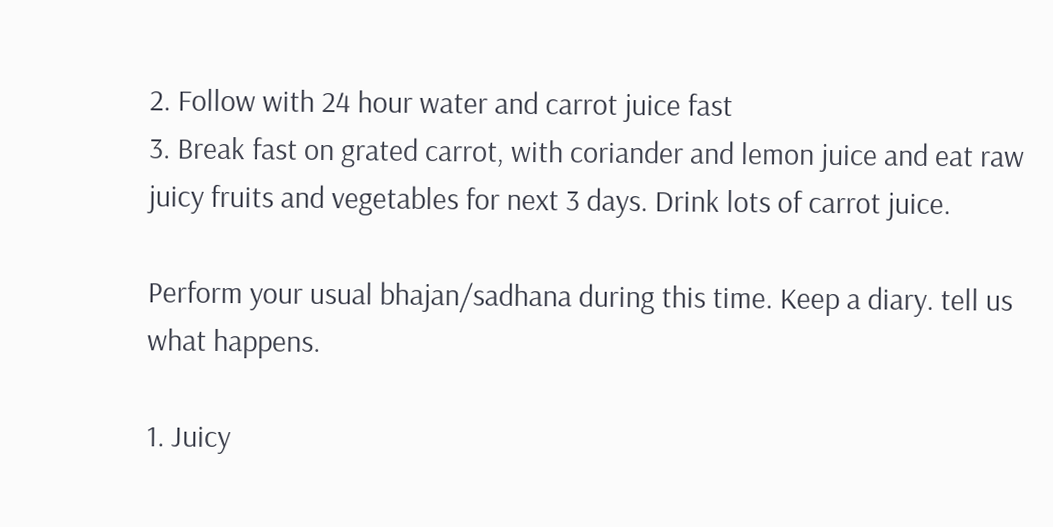2. Follow with 24 hour water and carrot juice fast
3. Break fast on grated carrot, with coriander and lemon juice and eat raw juicy fruits and vegetables for next 3 days. Drink lots of carrot juice.

Perform your usual bhajan/sadhana during this time. Keep a diary. tell us what happens.

1. Juicy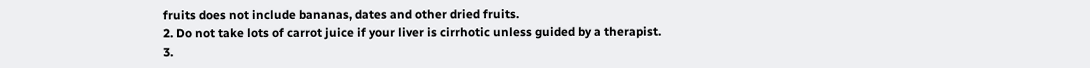fruits does not include bananas, dates and other dried fruits.
2. Do not take lots of carrot juice if your liver is cirrhotic unless guided by a therapist.
3.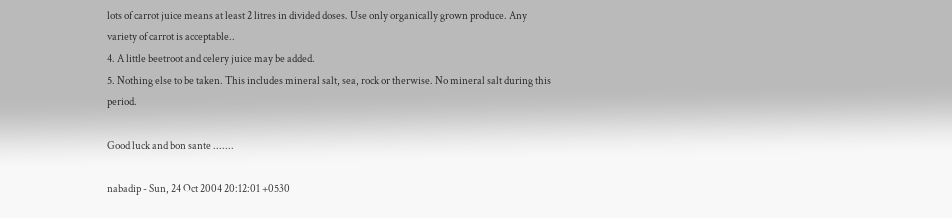lots of carrot juice means at least 2 litres in divided doses. Use only organically grown produce. Any variety of carrot is acceptable..
4. A little beetroot and celery juice may be added.
5. Nothing else to be taken. This includes mineral salt, sea, rock or therwise. No mineral salt during this period.

Good luck and bon sante .......

nabadip - Sun, 24 Oct 2004 20:12:01 +0530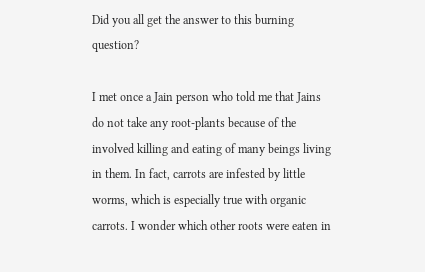Did you all get the answer to this burning question?

I met once a Jain person who told me that Jains do not take any root-plants because of the involved killing and eating of many beings living in them. In fact, carrots are infested by little worms, which is especially true with organic carrots. I wonder which other roots were eaten in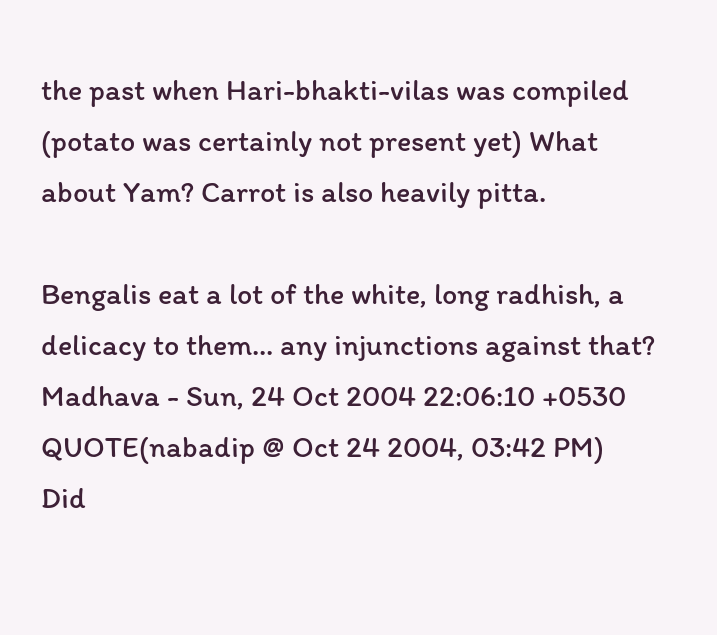the past when Hari-bhakti-vilas was compiled (potato was certainly not present yet) What about Yam? Carrot is also heavily pitta.

Bengalis eat a lot of the white, long radhish, a delicacy to them... any injunctions against that?
Madhava - Sun, 24 Oct 2004 22:06:10 +0530
QUOTE(nabadip @ Oct 24 2004, 03:42 PM)
Did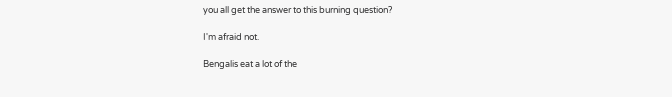you all get the answer to this burning question?

I'm afraid not.

Bengalis eat a lot of the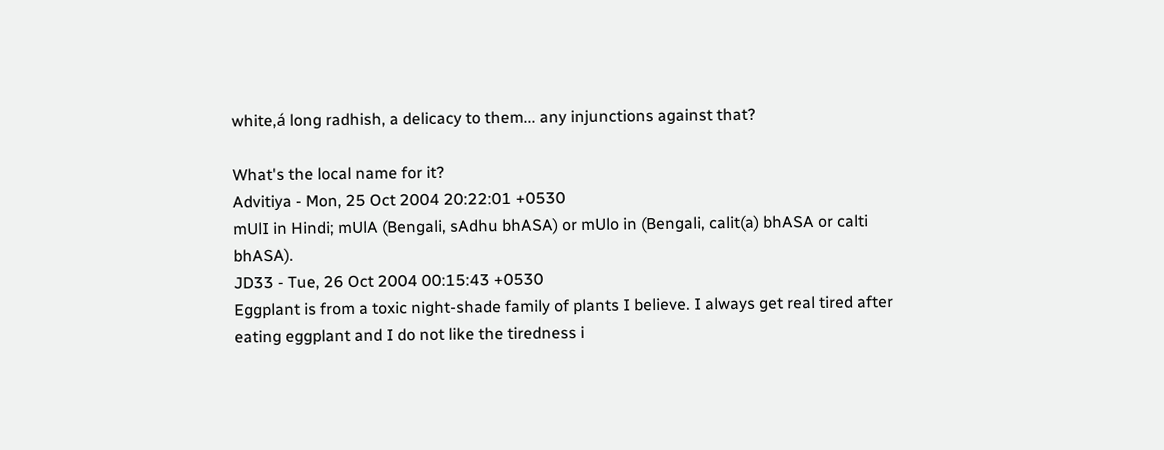white,á long radhish, a delicacy to them... any injunctions against that?

What's the local name for it?
Advitiya - Mon, 25 Oct 2004 20:22:01 +0530
mUlI in Hindi; mUlA (Bengali, sAdhu bhASA) or mUlo in (Bengali, calit(a) bhASA or calti bhASA).
JD33 - Tue, 26 Oct 2004 00:15:43 +0530
Eggplant is from a toxic night-shade family of plants I believe. I always get real tired after eating eggplant and I do not like the tiredness i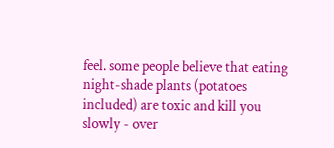feel. some people believe that eating night-shade plants (potatoes included) are toxic and kill you slowly - over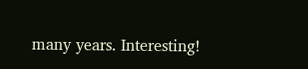many years. Interesting!